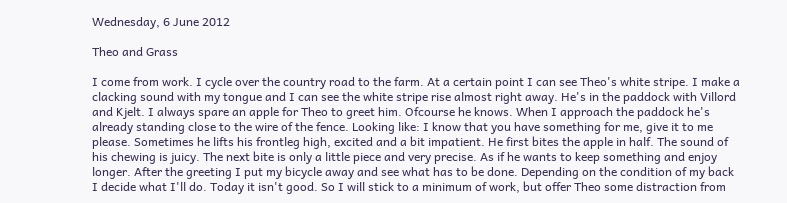Wednesday, 6 June 2012

Theo and Grass

I come from work. I cycle over the country road to the farm. At a certain point I can see Theo's white stripe. I make a clacking sound with my tongue and I can see the white stripe rise almost right away. He's in the paddock with Villord and Kjelt. I always spare an apple for Theo to greet him. Ofcourse he knows. When I approach the paddock he's already standing close to the wire of the fence. Looking like: I know that you have something for me, give it to me please. Sometimes he lifts his frontleg high, excited and a bit impatient. He first bites the apple in half. The sound of his chewing is juicy. The next bite is only a little piece and very precise. As if he wants to keep something and enjoy longer. After the greeting I put my bicycle away and see what has to be done. Depending on the condition of my back I decide what I'll do. Today it isn't good. So I will stick to a minimum of work, but offer Theo some distraction from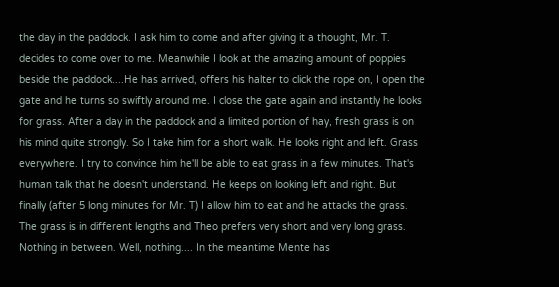the day in the paddock. I ask him to come and after giving it a thought, Mr. T. decides to come over to me. Meanwhile I look at the amazing amount of poppies beside the paddock....He has arrived, offers his halter to click the rope on, I open the gate and he turns so swiftly around me. I close the gate again and instantly he looks for grass. After a day in the paddock and a limited portion of hay, fresh grass is on his mind quite strongly. So I take him for a short walk. He looks right and left. Grass everywhere. I try to convince him he'll be able to eat grass in a few minutes. That's human talk that he doesn't understand. He keeps on looking left and right. But finally (after 5 long minutes for Mr. T) I allow him to eat and he attacks the grass. The grass is in different lengths and Theo prefers very short and very long grass. Nothing in between. Well, nothing.... In the meantime Mente has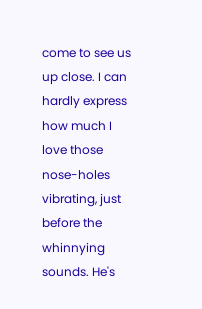come to see us up close. I can hardly express how much I love those nose-holes vibrating, just before the whinnying sounds. He's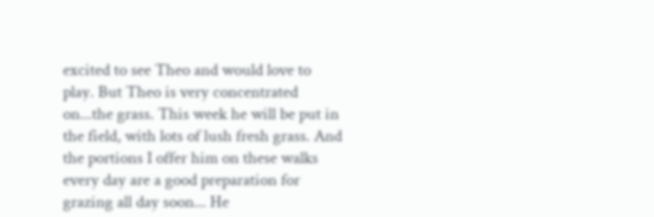excited to see Theo and would love to play. But Theo is very concentrated on...the grass. This week he will be put in the field, with lots of lush fresh grass. And the portions I offer him on these walks every day are a good preparation for grazing all day soon... He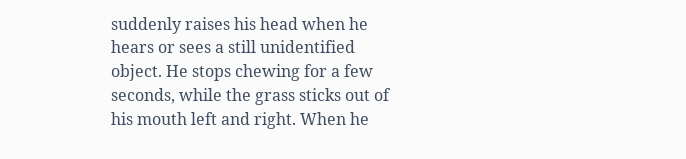suddenly raises his head when he hears or sees a still unidentified object. He stops chewing for a few seconds, while the grass sticks out of his mouth left and right. When he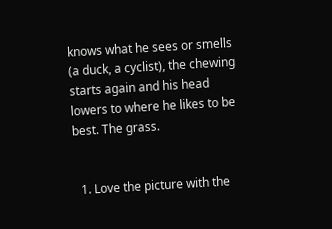knows what he sees or smells (a duck, a cyclist), the chewing starts again and his head lowers to where he likes to be best. The grass.


  1. Love the picture with the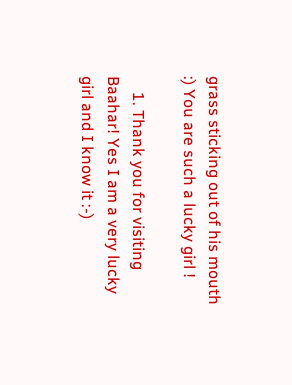grass sticking out of his mouth :) You are such a lucky girl !

    1. Thank you for visiting Baahar! Yes I am a very lucky girl and I know it :-)